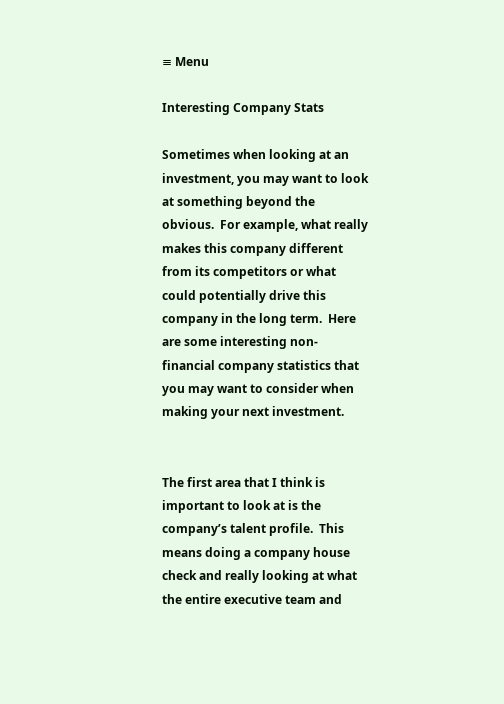≡ Menu

Interesting Company Stats

Sometimes when looking at an investment, you may want to look at something beyond the obvious.  For example, what really makes this company different from its competitors or what could potentially drive this company in the long term.  Here are some interesting non-financial company statistics that you may want to consider when making your next investment.


The first area that I think is important to look at is the company’s talent profile.  This means doing a company house check and really looking at what the entire executive team and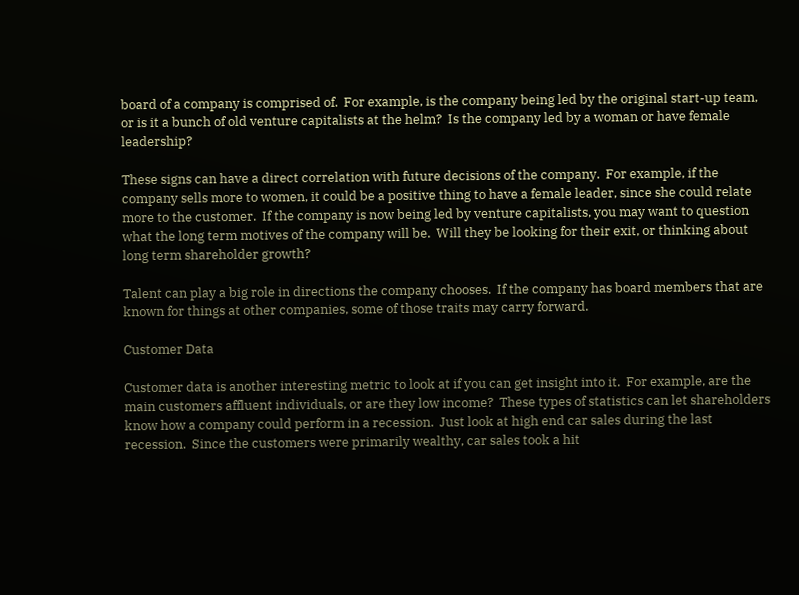board of a company is comprised of.  For example, is the company being led by the original start-up team, or is it a bunch of old venture capitalists at the helm?  Is the company led by a woman or have female leadership?

These signs can have a direct correlation with future decisions of the company.  For example, if the company sells more to women, it could be a positive thing to have a female leader, since she could relate more to the customer.  If the company is now being led by venture capitalists, you may want to question what the long term motives of the company will be.  Will they be looking for their exit, or thinking about long term shareholder growth?

Talent can play a big role in directions the company chooses.  If the company has board members that are known for things at other companies, some of those traits may carry forward.

Customer Data

Customer data is another interesting metric to look at if you can get insight into it.  For example, are the main customers affluent individuals, or are they low income?  These types of statistics can let shareholders know how a company could perform in a recession.  Just look at high end car sales during the last recession.  Since the customers were primarily wealthy, car sales took a hit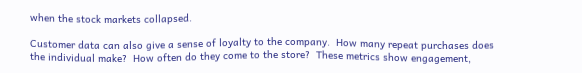when the stock markets collapsed.

Customer data can also give a sense of loyalty to the company.  How many repeat purchases does the individual make?  How often do they come to the store?  These metrics show engagement,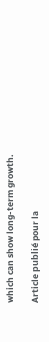which can show long-term growth.

Article publié pour la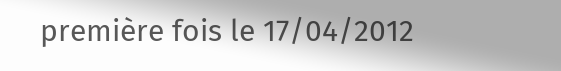première fois le 17/04/2012